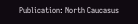Publication: North Caucasus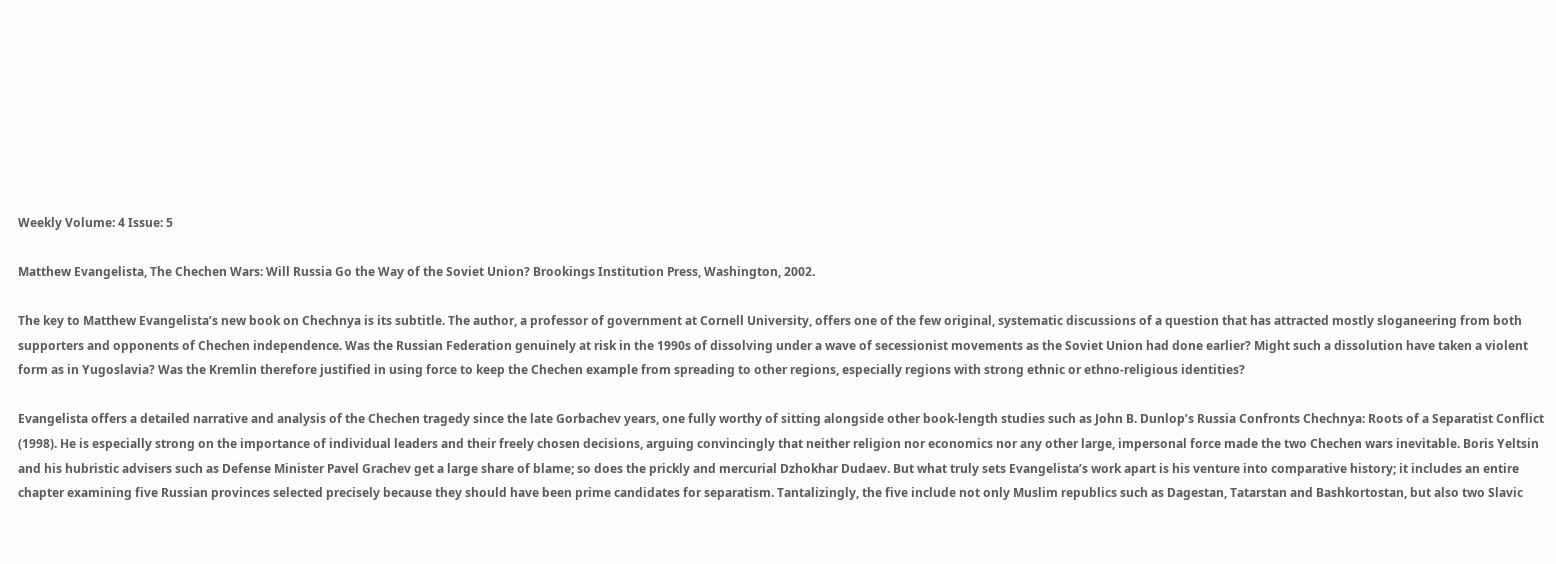Weekly Volume: 4 Issue: 5

Matthew Evangelista, The Chechen Wars: Will Russia Go the Way of the Soviet Union? Brookings Institution Press, Washington, 2002.

The key to Matthew Evangelista’s new book on Chechnya is its subtitle. The author, a professor of government at Cornell University, offers one of the few original, systematic discussions of a question that has attracted mostly sloganeering from both supporters and opponents of Chechen independence. Was the Russian Federation genuinely at risk in the 1990s of dissolving under a wave of secessionist movements as the Soviet Union had done earlier? Might such a dissolution have taken a violent form as in Yugoslavia? Was the Kremlin therefore justified in using force to keep the Chechen example from spreading to other regions, especially regions with strong ethnic or ethno-religious identities?

Evangelista offers a detailed narrative and analysis of the Chechen tragedy since the late Gorbachev years, one fully worthy of sitting alongside other book-length studies such as John B. Dunlop’s Russia Confronts Chechnya: Roots of a Separatist Conflict (1998). He is especially strong on the importance of individual leaders and their freely chosen decisions, arguing convincingly that neither religion nor economics nor any other large, impersonal force made the two Chechen wars inevitable. Boris Yeltsin and his hubristic advisers such as Defense Minister Pavel Grachev get a large share of blame; so does the prickly and mercurial Dzhokhar Dudaev. But what truly sets Evangelista’s work apart is his venture into comparative history; it includes an entire chapter examining five Russian provinces selected precisely because they should have been prime candidates for separatism. Tantalizingly, the five include not only Muslim republics such as Dagestan, Tatarstan and Bashkortostan, but also two Slavic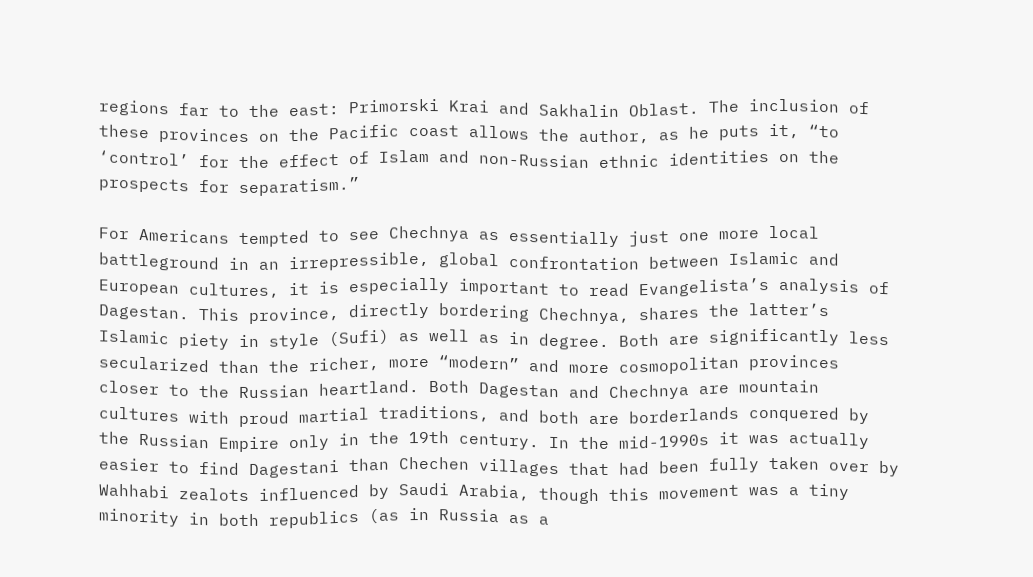regions far to the east: Primorski Krai and Sakhalin Oblast. The inclusion of these provinces on the Pacific coast allows the author, as he puts it, “to ‘control’ for the effect of Islam and non-Russian ethnic identities on the prospects for separatism.”

For Americans tempted to see Chechnya as essentially just one more local battleground in an irrepressible, global confrontation between Islamic and European cultures, it is especially important to read Evangelista’s analysis of Dagestan. This province, directly bordering Chechnya, shares the latter’s Islamic piety in style (Sufi) as well as in degree. Both are significantly less secularized than the richer, more “modern” and more cosmopolitan provinces closer to the Russian heartland. Both Dagestan and Chechnya are mountain cultures with proud martial traditions, and both are borderlands conquered by the Russian Empire only in the 19th century. In the mid-1990s it was actually easier to find Dagestani than Chechen villages that had been fully taken over by Wahhabi zealots influenced by Saudi Arabia, though this movement was a tiny minority in both republics (as in Russia as a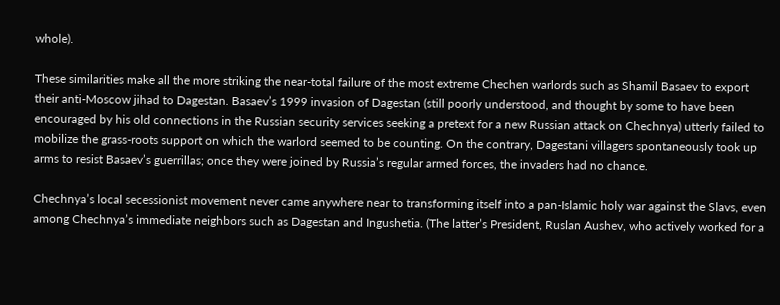whole).

These similarities make all the more striking the near-total failure of the most extreme Chechen warlords such as Shamil Basaev to export their anti-Moscow jihad to Dagestan. Basaev’s 1999 invasion of Dagestan (still poorly understood, and thought by some to have been encouraged by his old connections in the Russian security services seeking a pretext for a new Russian attack on Chechnya) utterly failed to mobilize the grass-roots support on which the warlord seemed to be counting. On the contrary, Dagestani villagers spontaneously took up arms to resist Basaev’s guerrillas; once they were joined by Russia’s regular armed forces, the invaders had no chance.

Chechnya’s local secessionist movement never came anywhere near to transforming itself into a pan-Islamic holy war against the Slavs, even among Chechnya’s immediate neighbors such as Dagestan and Ingushetia. (The latter’s President, Ruslan Aushev, who actively worked for a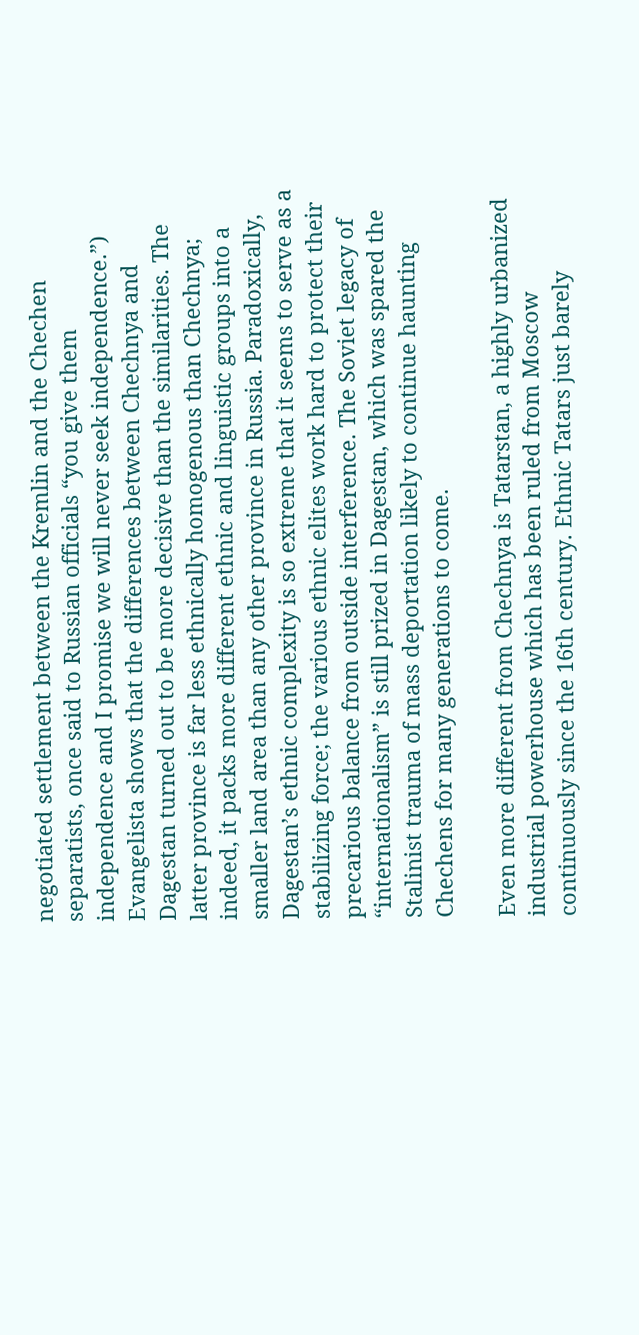negotiated settlement between the Kremlin and the Chechen separatists, once said to Russian officials “you give them independence and I promise we will never seek independence.”) Evangelista shows that the differences between Chechnya and Dagestan turned out to be more decisive than the similarities. The latter province is far less ethnically homogenous than Chechnya; indeed, it packs more different ethnic and linguistic groups into a smaller land area than any other province in Russia. Paradoxically, Dagestan’s ethnic complexity is so extreme that it seems to serve as a stabilizing force; the various ethnic elites work hard to protect their precarious balance from outside interference. The Soviet legacy of “internationalism” is still prized in Dagestan, which was spared the Stalinist trauma of mass deportation likely to continue haunting Chechens for many generations to come.

Even more different from Chechnya is Tatarstan, a highly urbanized industrial powerhouse which has been ruled from Moscow continuously since the 16th century. Ethnic Tatars just barely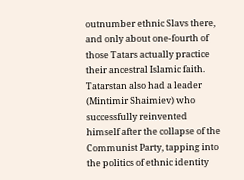outnumber ethnic Slavs there, and only about one-fourth of those Tatars actually practice their ancestral Islamic faith. Tatarstan also had a leader (Mintimir Shaimiev) who successfully reinvented himself after the collapse of the Communist Party, tapping into the politics of ethnic identity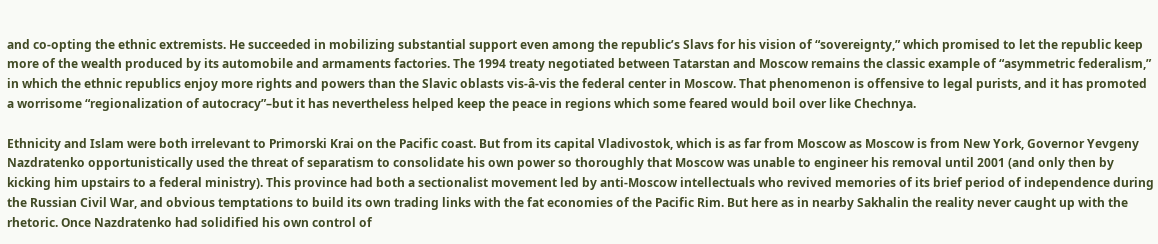and co-opting the ethnic extremists. He succeeded in mobilizing substantial support even among the republic’s Slavs for his vision of “sovereignty,” which promised to let the republic keep more of the wealth produced by its automobile and armaments factories. The 1994 treaty negotiated between Tatarstan and Moscow remains the classic example of “asymmetric federalism,” in which the ethnic republics enjoy more rights and powers than the Slavic oblasts vis-â-vis the federal center in Moscow. That phenomenon is offensive to legal purists, and it has promoted a worrisome “regionalization of autocracy”–but it has nevertheless helped keep the peace in regions which some feared would boil over like Chechnya.

Ethnicity and Islam were both irrelevant to Primorski Krai on the Pacific coast. But from its capital Vladivostok, which is as far from Moscow as Moscow is from New York, Governor Yevgeny Nazdratenko opportunistically used the threat of separatism to consolidate his own power so thoroughly that Moscow was unable to engineer his removal until 2001 (and only then by kicking him upstairs to a federal ministry). This province had both a sectionalist movement led by anti-Moscow intellectuals who revived memories of its brief period of independence during the Russian Civil War, and obvious temptations to build its own trading links with the fat economies of the Pacific Rim. But here as in nearby Sakhalin the reality never caught up with the rhetoric. Once Nazdratenko had solidified his own control of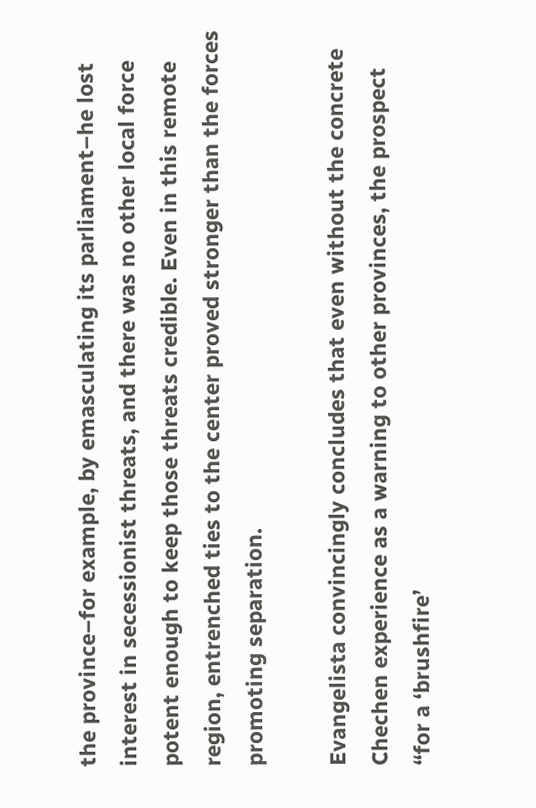the province–for example, by emasculating its parliament–he lost interest in secessionist threats, and there was no other local force potent enough to keep those threats credible. Even in this remote region, entrenched ties to the center proved stronger than the forces promoting separation.

Evangelista convincingly concludes that even without the concrete Chechen experience as a warning to other provinces, the prospect “for a ‘brushfire’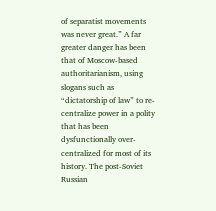of separatist movements was never great.” A far greater danger has been that of Moscow-based authoritarianism, using slogans such as “dictatorship of law” to re-centralize power in a polity that has been dysfunctionally over-centralized for most of its history. The post-Soviet Russian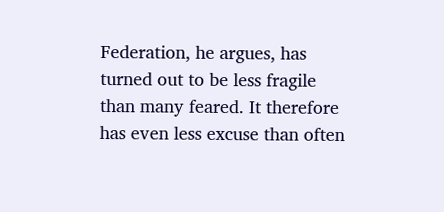Federation, he argues, has turned out to be less fragile than many feared. It therefore has even less excuse than often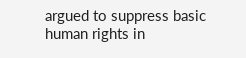argued to suppress basic human rights in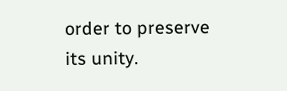order to preserve its unity.